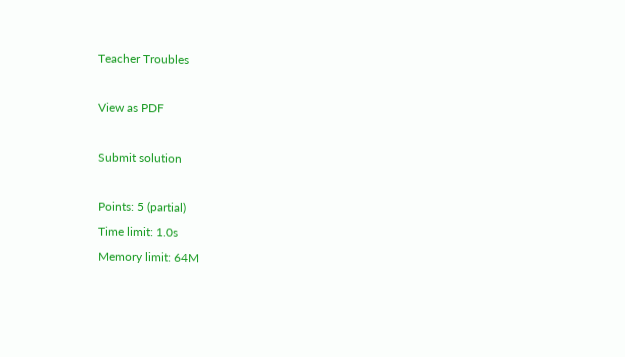Teacher Troubles

View as PDF

Submit solution

Points: 5 (partial)
Time limit: 1.0s
Memory limit: 64M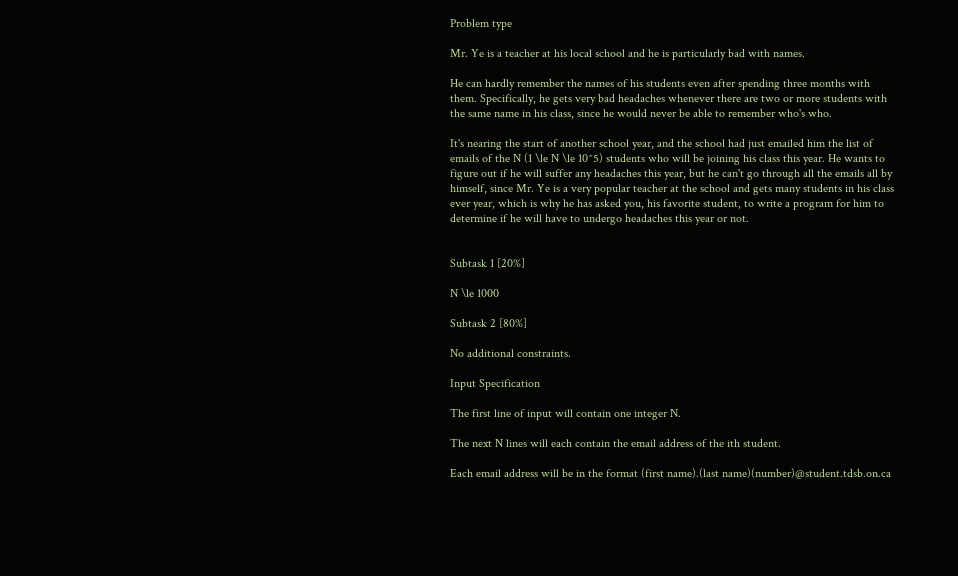Problem type

Mr. Ye is a teacher at his local school and he is particularly bad with names.

He can hardly remember the names of his students even after spending three months with them. Specifically, he gets very bad headaches whenever there are two or more students with the same name in his class, since he would never be able to remember who's who.

It's nearing the start of another school year, and the school had just emailed him the list of emails of the N (1 \le N \le 10^5) students who will be joining his class this year. He wants to figure out if he will suffer any headaches this year, but he can't go through all the emails all by himself, since Mr. Ye is a very popular teacher at the school and gets many students in his class ever year, which is why he has asked you, his favorite student, to write a program for him to determine if he will have to undergo headaches this year or not.


Subtask 1 [20%]

N \le 1000

Subtask 2 [80%]

No additional constraints.

Input Specification

The first line of input will contain one integer N.

The next N lines will each contain the email address of the ith student.

Each email address will be in the format (first name).(last name)(number)@student.tdsb.on.ca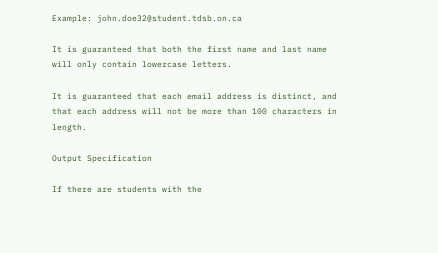Example: john.doe32@student.tdsb.on.ca

It is guaranteed that both the first name and last name will only contain lowercase letters.

It is guaranteed that each email address is distinct, and that each address will not be more than 100 characters in length.

Output Specification

If there are students with the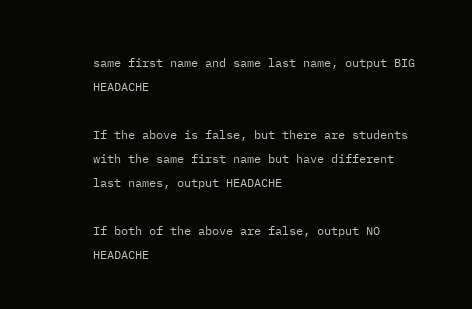same first name and same last name, output BIG HEADACHE

If the above is false, but there are students with the same first name but have different last names, output HEADACHE

If both of the above are false, output NO HEADACHE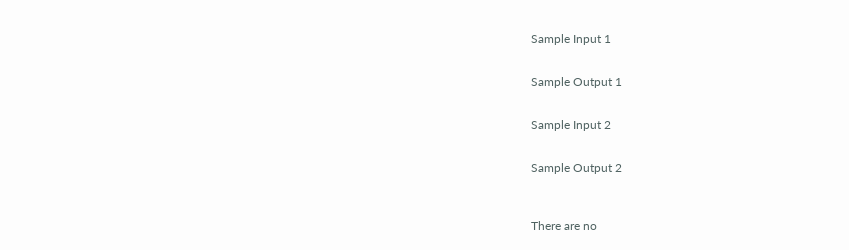Sample Input 1


Sample Output 1


Sample Input 2


Sample Output 2



There are no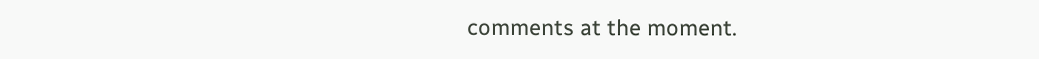comments at the moment.